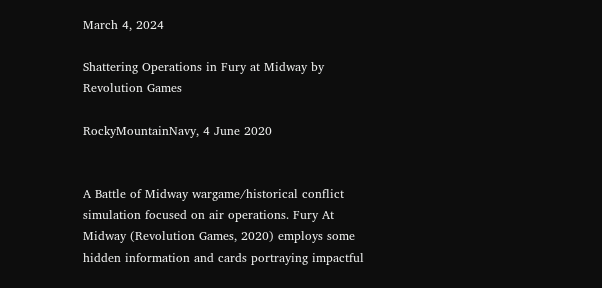March 4, 2024

Shattering Operations in Fury at Midway by Revolution Games

RockyMountainNavy, 4 June 2020


A Battle of Midway wargame/historical conflict simulation focused on air operations. Fury At Midway (Revolution Games, 2020) employs some hidden information and cards portraying impactful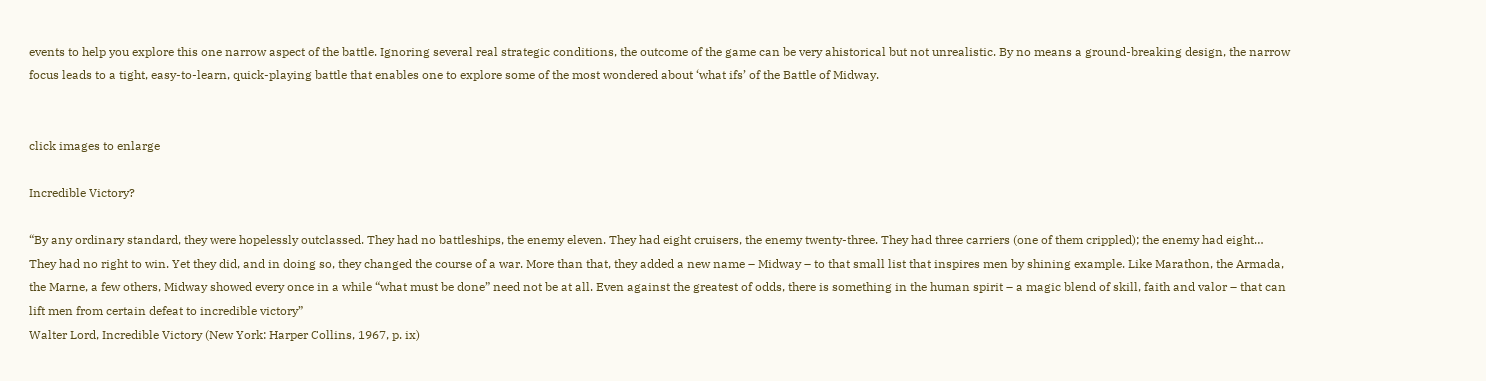events to help you explore this one narrow aspect of the battle. Ignoring several real strategic conditions, the outcome of the game can be very ahistorical but not unrealistic. By no means a ground-breaking design, the narrow focus leads to a tight, easy-to-learn, quick-playing battle that enables one to explore some of the most wondered about ‘what ifs’ of the Battle of Midway.


click images to enlarge

Incredible Victory?

“By any ordinary standard, they were hopelessly outclassed. They had no battleships, the enemy eleven. They had eight cruisers, the enemy twenty-three. They had three carriers (one of them crippled); the enemy had eight…
They had no right to win. Yet they did, and in doing so, they changed the course of a war. More than that, they added a new name – Midway – to that small list that inspires men by shining example. Like Marathon, the Armada, the Marne, a few others, Midway showed every once in a while “what must be done” need not be at all. Even against the greatest of odds, there is something in the human spirit – a magic blend of skill, faith and valor – that can lift men from certain defeat to incredible victory”
Walter Lord, Incredible Victory (New York: Harper Collins, 1967, p. ix)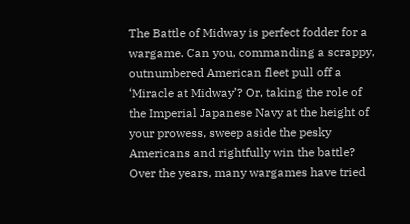The Battle of Midway is perfect fodder for a wargame. Can you, commanding a scrappy, outnumbered American fleet pull off a ‘Miracle at Midway’? Or, taking the role of the Imperial Japanese Navy at the height of your prowess, sweep aside the pesky Americans and rightfully win the battle? Over the years, many wargames have tried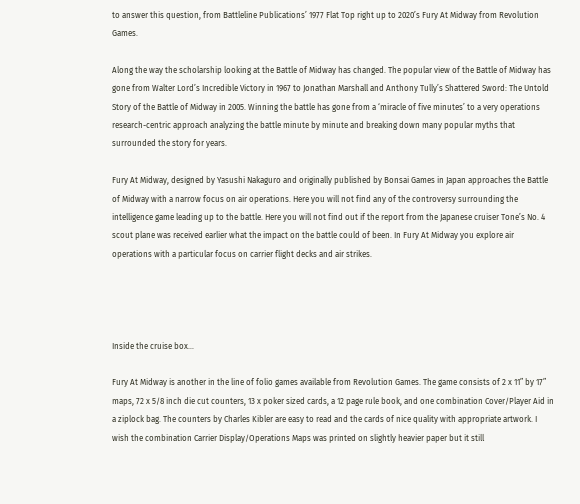to answer this question, from Battleline Publications’ 1977 Flat Top right up to 2020’s Fury At Midway from Revolution Games.

Along the way the scholarship looking at the Battle of Midway has changed. The popular view of the Battle of Midway has gone from Walter Lord’s Incredible Victory in 1967 to Jonathan Marshall and Anthony Tully’s Shattered Sword: The Untold Story of the Battle of Midway in 2005. Winning the battle has gone from a ‘miracle of five minutes’ to a very operations research-centric approach analyzing the battle minute by minute and breaking down many popular myths that surrounded the story for years.

Fury At Midway, designed by Yasushi Nakaguro and originally published by Bonsai Games in Japan approaches the Battle of Midway with a narrow focus on air operations. Here you will not find any of the controversy surrounding the intelligence game leading up to the battle. Here you will not find out if the report from the Japanese cruiser Tone’s No. 4 scout plane was received earlier what the impact on the battle could of been. In Fury At Midway you explore air operations with a particular focus on carrier flight decks and air strikes.




Inside the cruise box…

Fury At Midway is another in the line of folio games available from Revolution Games. The game consists of 2 x 11” by 17” maps, 72 x 5/8 inch die cut counters, 13 x poker sized cards, a 12 page rule book, and one combination Cover/Player Aid in a ziplock bag. The counters by Charles Kibler are easy to read and the cards of nice quality with appropriate artwork. I wish the combination Carrier Display/Operations Maps was printed on slightly heavier paper but it still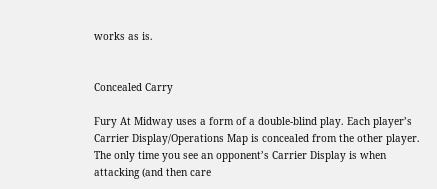works as is.


Concealed Carry

Fury At Midway uses a form of a double-blind play. Each player’s Carrier Display/Operations Map is concealed from the other player. The only time you see an opponent’s Carrier Display is when attacking (and then care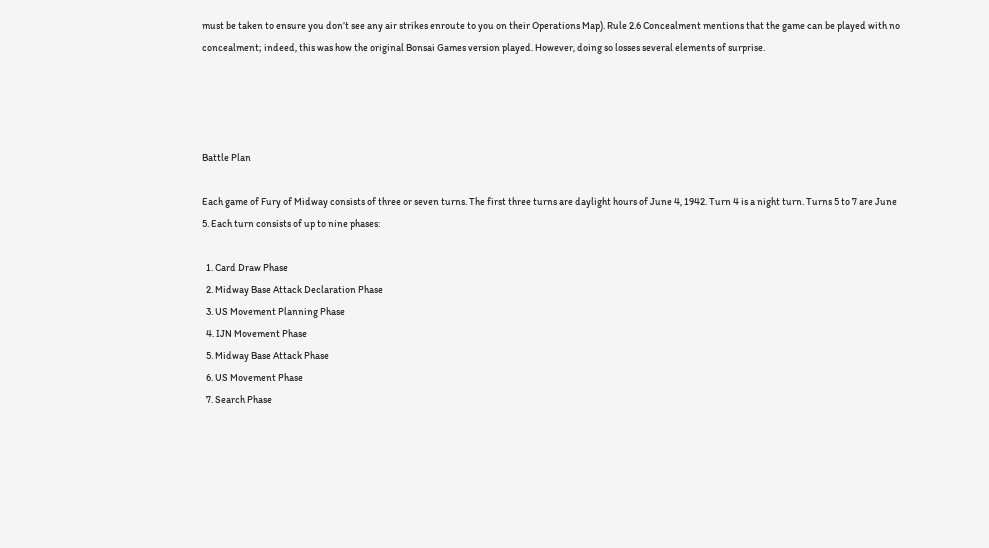must be taken to ensure you don’t see any air strikes enroute to you on their Operations Map). Rule 2.6 Concealment mentions that the game can be played with no concealment; indeed, this was how the original Bonsai Games version played. However, doing so losses several elements of surprise.




Battle Plan

Each game of Fury of Midway consists of three or seven turns. The first three turns are daylight hours of June 4, 1942. Turn 4 is a night turn. Turns 5 to 7 are June 5. Each turn consists of up to nine phases:

  1. Card Draw Phase
  2. Midway Base Attack Declaration Phase
  3. US Movement Planning Phase
  4. IJN Movement Phase
  5. Midway Base Attack Phase
  6. US Movement Phase
  7. Search Phase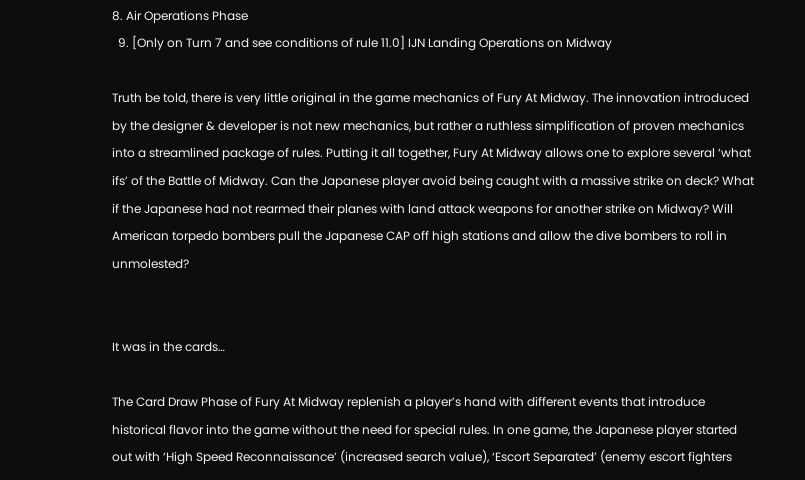8. Air Operations Phase
  9. [Only on Turn 7 and see conditions of rule 11.0] IJN Landing Operations on Midway

Truth be told, there is very little original in the game mechanics of Fury At Midway. The innovation introduced by the designer & developer is not new mechanics, but rather a ruthless simplification of proven mechanics into a streamlined package of rules. Putting it all together, Fury At Midway allows one to explore several ‘what ifs’ of the Battle of Midway. Can the Japanese player avoid being caught with a massive strike on deck? What if the Japanese had not rearmed their planes with land attack weapons for another strike on Midway? Will American torpedo bombers pull the Japanese CAP off high stations and allow the dive bombers to roll in unmolested?


It was in the cards…

The Card Draw Phase of Fury At Midway replenish a player’s hand with different events that introduce historical flavor into the game without the need for special rules. In one game, the Japanese player started out with ‘High Speed Reconnaissance’ (increased search value), ‘Escort Separated’ (enemy escort fighters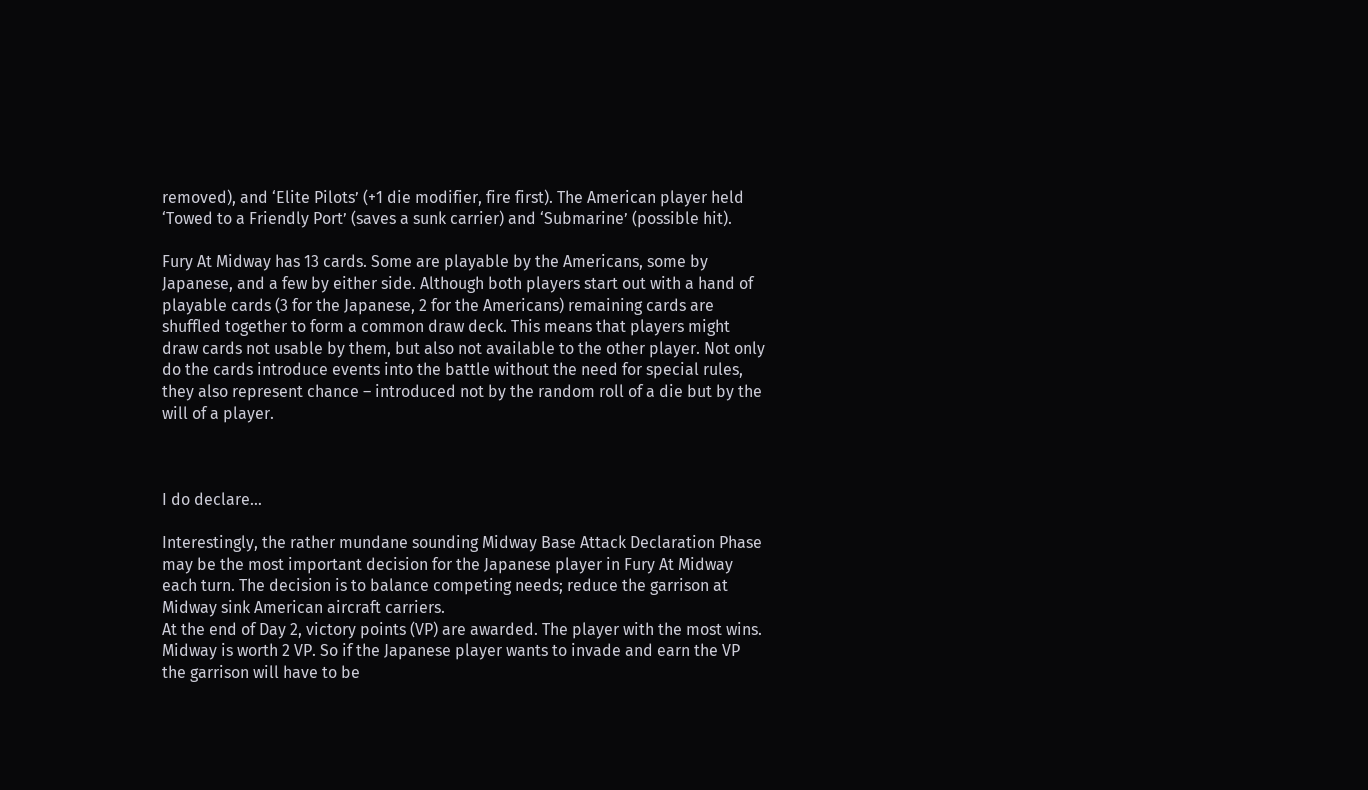removed), and ‘Elite Pilots’ (+1 die modifier, fire first). The American player held ‘Towed to a Friendly Port’ (saves a sunk carrier) and ‘Submarine’ (possible hit).

Fury At Midway has 13 cards. Some are playable by the Americans, some by Japanese, and a few by either side. Although both players start out with a hand of playable cards (3 for the Japanese, 2 for the Americans) remaining cards are shuffled together to form a common draw deck. This means that players might draw cards not usable by them, but also not available to the other player. Not only do the cards introduce events into the battle without the need for special rules, they also represent chance – introduced not by the random roll of a die but by the will of a player.



I do declare…

Interestingly, the rather mundane sounding Midway Base Attack Declaration Phase may be the most important decision for the Japanese player in Fury At Midway each turn. The decision is to balance competing needs; reduce the garrison at Midway sink American aircraft carriers.
At the end of Day 2, victory points (VP) are awarded. The player with the most wins. Midway is worth 2 VP. So if the Japanese player wants to invade and earn the VP the garrison will have to be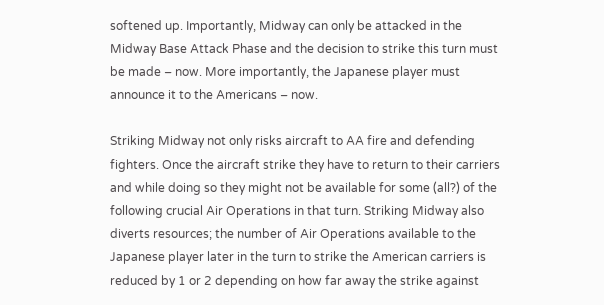softened up. Importantly, Midway can only be attacked in the Midway Base Attack Phase and the decision to strike this turn must be made – now. More importantly, the Japanese player must announce it to the Americans – now.

Striking Midway not only risks aircraft to AA fire and defending fighters. Once the aircraft strike they have to return to their carriers and while doing so they might not be available for some (all?) of the following crucial Air Operations in that turn. Striking Midway also diverts resources; the number of Air Operations available to the Japanese player later in the turn to strike the American carriers is reduced by 1 or 2 depending on how far away the strike against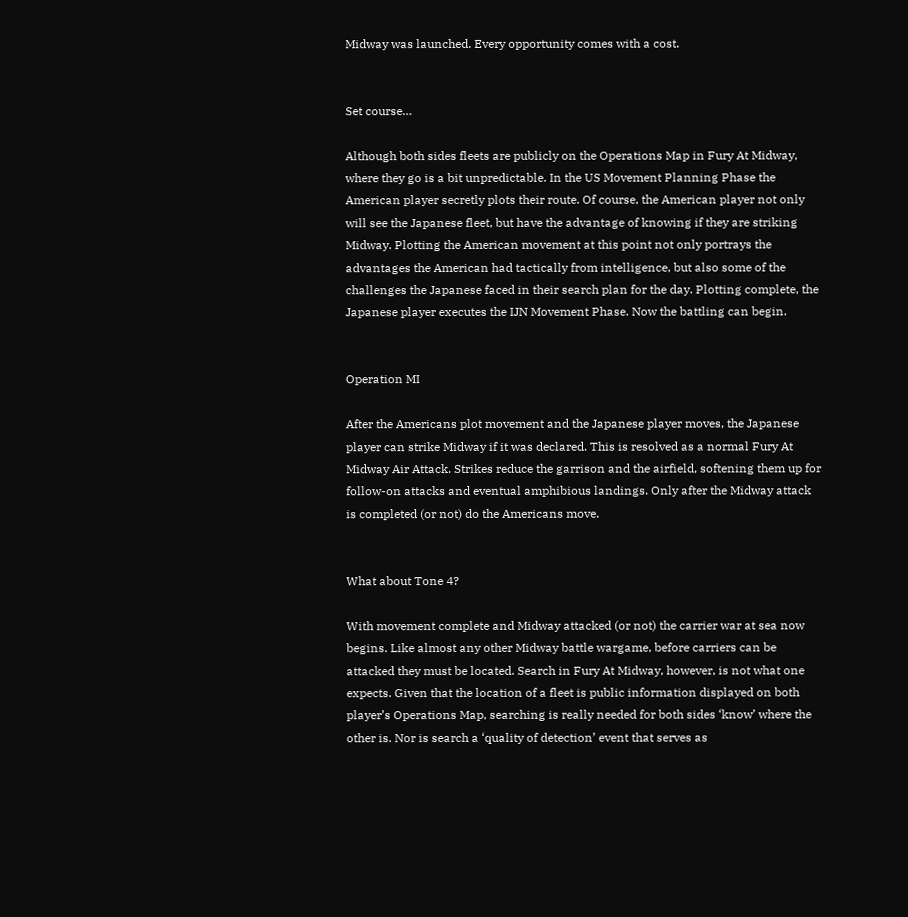Midway was launched. Every opportunity comes with a cost.


Set course…

Although both sides fleets are publicly on the Operations Map in Fury At Midway, where they go is a bit unpredictable. In the US Movement Planning Phase the American player secretly plots their route. Of course, the American player not only will see the Japanese fleet, but have the advantage of knowing if they are striking Midway. Plotting the American movement at this point not only portrays the advantages the American had tactically from intelligence, but also some of the challenges the Japanese faced in their search plan for the day. Plotting complete, the Japanese player executes the IJN Movement Phase. Now the battling can begin.


Operation MI

After the Americans plot movement and the Japanese player moves, the Japanese player can strike Midway if it was declared. This is resolved as a normal Fury At Midway Air Attack. Strikes reduce the garrison and the airfield, softening them up for follow-on attacks and eventual amphibious landings. Only after the Midway attack is completed (or not) do the Americans move.


What about Tone 4?

With movement complete and Midway attacked (or not) the carrier war at sea now begins. Like almost any other Midway battle wargame, before carriers can be attacked they must be located. Search in Fury At Midway, however, is not what one expects. Given that the location of a fleet is public information displayed on both player’s Operations Map, searching is really needed for both sides ‘know’ where the other is. Nor is search a ‘quality of detection’ event that serves as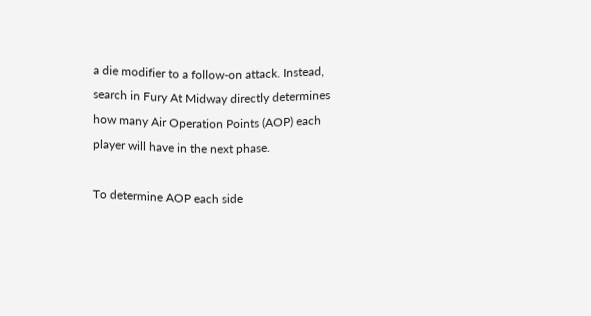a die modifier to a follow-on attack. Instead, search in Fury At Midway directly determines how many Air Operation Points (AOP) each player will have in the next phase.

To determine AOP each side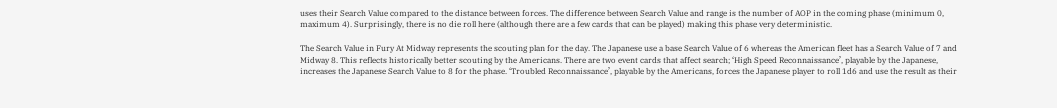uses their Search Value compared to the distance between forces. The difference between Search Value and range is the number of AOP in the coming phase (minimum 0, maximum 4). Surprisingly, there is no die roll here (although there are a few cards that can be played) making this phase very deterministic.

The Search Value in Fury At Midway represents the scouting plan for the day. The Japanese use a base Search Value of 6 whereas the American fleet has a Search Value of 7 and Midway 8. This reflects historically better scouting by the Americans. There are two event cards that affect search; ‘High Speed Reconnaissance’, playable by the Japanese, increases the Japanese Search Value to 8 for the phase. ‘Troubled Reconnaissance’, playable by the Americans, forces the Japanese player to roll 1d6 and use the result as their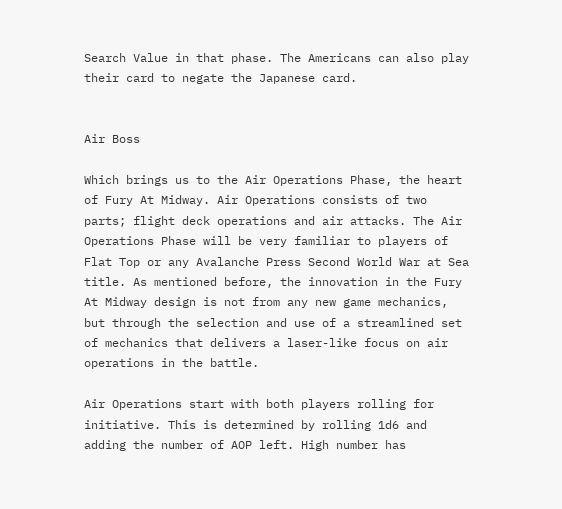Search Value in that phase. The Americans can also play their card to negate the Japanese card.


Air Boss

Which brings us to the Air Operations Phase, the heart of Fury At Midway. Air Operations consists of two parts; flight deck operations and air attacks. The Air Operations Phase will be very familiar to players of Flat Top or any Avalanche Press Second World War at Sea title. As mentioned before, the innovation in the Fury At Midway design is not from any new game mechanics, but through the selection and use of a streamlined set of mechanics that delivers a laser-like focus on air operations in the battle.

Air Operations start with both players rolling for initiative. This is determined by rolling 1d6 and adding the number of AOP left. High number has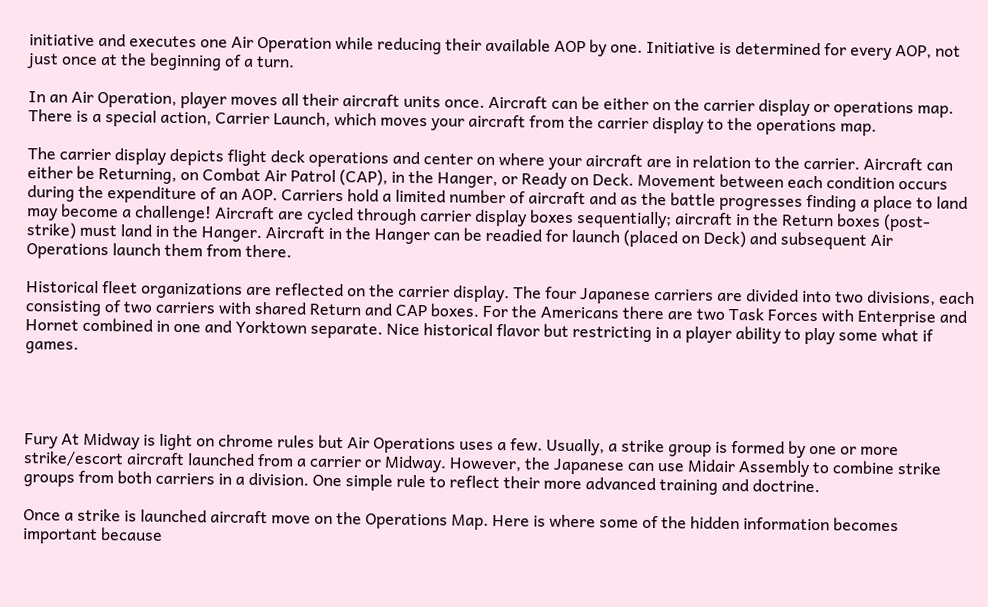initiative and executes one Air Operation while reducing their available AOP by one. Initiative is determined for every AOP, not just once at the beginning of a turn.

In an Air Operation, player moves all their aircraft units once. Aircraft can be either on the carrier display or operations map. There is a special action, Carrier Launch, which moves your aircraft from the carrier display to the operations map.

The carrier display depicts flight deck operations and center on where your aircraft are in relation to the carrier. Aircraft can either be Returning, on Combat Air Patrol (CAP), in the Hanger, or Ready on Deck. Movement between each condition occurs during the expenditure of an AOP. Carriers hold a limited number of aircraft and as the battle progresses finding a place to land may become a challenge! Aircraft are cycled through carrier display boxes sequentially; aircraft in the Return boxes (post-strike) must land in the Hanger. Aircraft in the Hanger can be readied for launch (placed on Deck) and subsequent Air Operations launch them from there.

Historical fleet organizations are reflected on the carrier display. The four Japanese carriers are divided into two divisions, each consisting of two carriers with shared Return and CAP boxes. For the Americans there are two Task Forces with Enterprise and Hornet combined in one and Yorktown separate. Nice historical flavor but restricting in a player ability to play some what if games.




Fury At Midway is light on chrome rules but Air Operations uses a few. Usually, a strike group is formed by one or more strike/escort aircraft launched from a carrier or Midway. However, the Japanese can use Midair Assembly to combine strike groups from both carriers in a division. One simple rule to reflect their more advanced training and doctrine.

Once a strike is launched aircraft move on the Operations Map. Here is where some of the hidden information becomes important because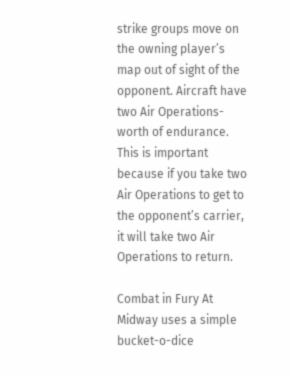strike groups move on the owning player’s map out of sight of the opponent. Aircraft have two Air Operations-worth of endurance. This is important because if you take two Air Operations to get to the opponent’s carrier, it will take two Air Operations to return.

Combat in Fury At Midway uses a simple bucket-o-dice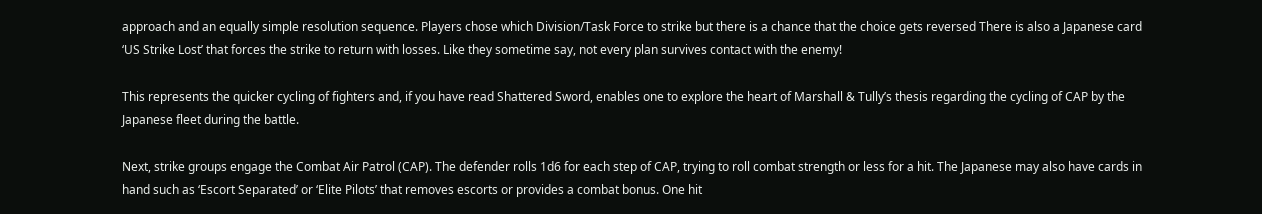approach and an equally simple resolution sequence. Players chose which Division/Task Force to strike but there is a chance that the choice gets reversed There is also a Japanese card ‘US Strike Lost’ that forces the strike to return with losses. Like they sometime say, not every plan survives contact with the enemy!

This represents the quicker cycling of fighters and, if you have read Shattered Sword, enables one to explore the heart of Marshall & Tully’s thesis regarding the cycling of CAP by the Japanese fleet during the battle.

Next, strike groups engage the Combat Air Patrol (CAP). The defender rolls 1d6 for each step of CAP, trying to roll combat strength or less for a hit. The Japanese may also have cards in hand such as ‘Escort Separated’ or ‘Elite Pilots’ that removes escorts or provides a combat bonus. One hit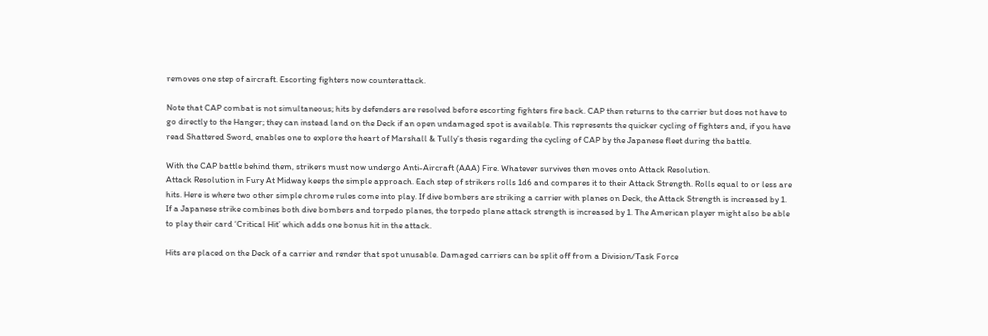removes one step of aircraft. Escorting fighters now counterattack.

Note that CAP combat is not simultaneous; hits by defenders are resolved before escorting fighters fire back. CAP then returns to the carrier but does not have to go directly to the Hanger; they can instead land on the Deck if an open undamaged spot is available. This represents the quicker cycling of fighters and, if you have read Shattered Sword, enables one to explore the heart of Marshall & Tully’s thesis regarding the cycling of CAP by the Japanese fleet during the battle.

With the CAP battle behind them, strikers must now undergo Anti-Aircraft (AAA) Fire. Whatever survives then moves onto Attack Resolution.
Attack Resolution in Fury At Midway keeps the simple approach. Each step of strikers rolls 1d6 and compares it to their Attack Strength. Rolls equal to or less are hits. Here is where two other simple chrome rules come into play. If dive bombers are striking a carrier with planes on Deck, the Attack Strength is increased by 1. If a Japanese strike combines both dive bombers and torpedo planes, the torpedo plane attack strength is increased by 1. The American player might also be able to play their card ‘Critical Hit’ which adds one bonus hit in the attack.

Hits are placed on the Deck of a carrier and render that spot unusable. Damaged carriers can be split off from a Division/Task Force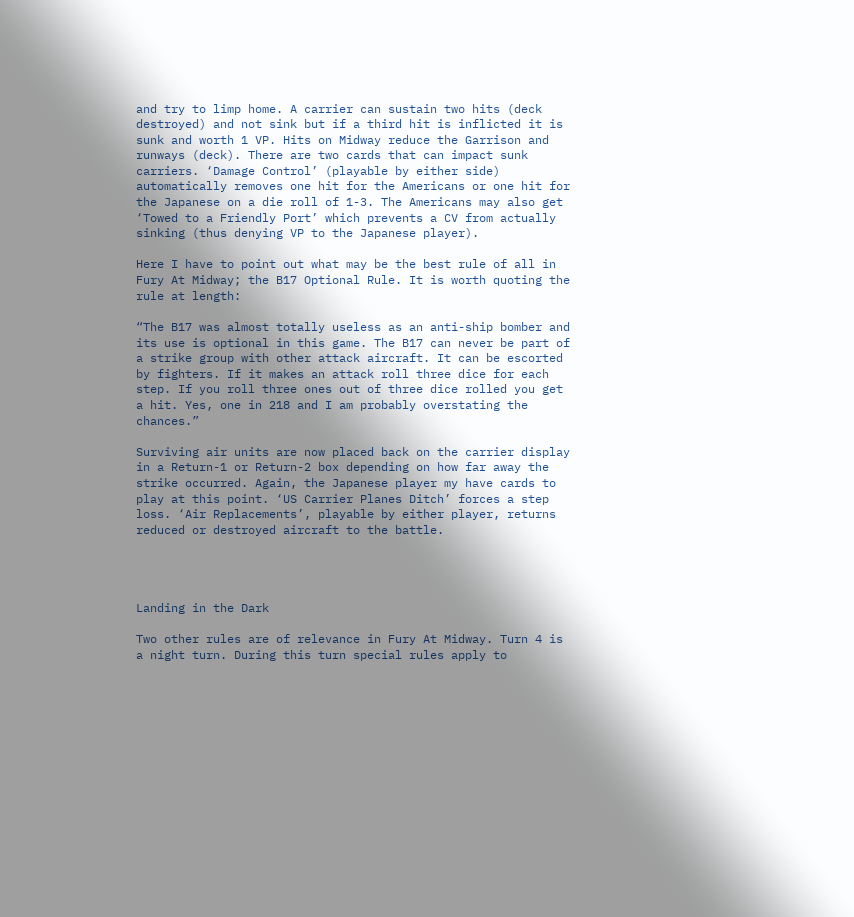and try to limp home. A carrier can sustain two hits (deck destroyed) and not sink but if a third hit is inflicted it is sunk and worth 1 VP. Hits on Midway reduce the Garrison and runways (deck). There are two cards that can impact sunk carriers. ‘Damage Control’ (playable by either side) automatically removes one hit for the Americans or one hit for the Japanese on a die roll of 1-3. The Americans may also get ‘Towed to a Friendly Port’ which prevents a CV from actually sinking (thus denying VP to the Japanese player).

Here I have to point out what may be the best rule of all in Fury At Midway; the B17 Optional Rule. It is worth quoting the rule at length:

“The B17 was almost totally useless as an anti-ship bomber and its use is optional in this game. The B17 can never be part of a strike group with other attack aircraft. It can be escorted by fighters. If it makes an attack roll three dice for each step. If you roll three ones out of three dice rolled you get a hit. Yes, one in 218 and I am probably overstating the chances.”

Surviving air units are now placed back on the carrier display in a Return-1 or Return-2 box depending on how far away the strike occurred. Again, the Japanese player my have cards to play at this point. ‘US Carrier Planes Ditch’ forces a step loss. ‘Air Replacements’, playable by either player, returns reduced or destroyed aircraft to the battle.




Landing in the Dark

Two other rules are of relevance in Fury At Midway. Turn 4 is a night turn. During this turn special rules apply to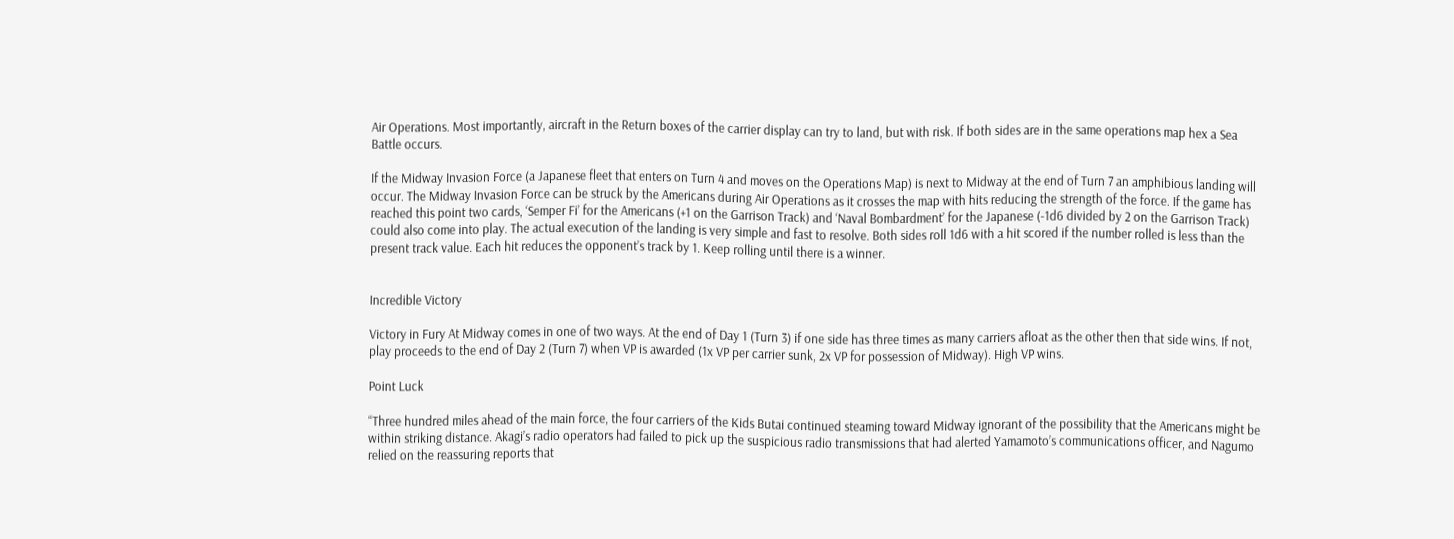Air Operations. Most importantly, aircraft in the Return boxes of the carrier display can try to land, but with risk. If both sides are in the same operations map hex a Sea Battle occurs.

If the Midway Invasion Force (a Japanese fleet that enters on Turn 4 and moves on the Operations Map) is next to Midway at the end of Turn 7 an amphibious landing will occur. The Midway Invasion Force can be struck by the Americans during Air Operations as it crosses the map with hits reducing the strength of the force. If the game has reached this point two cards, ‘Semper Fi’ for the Americans (+1 on the Garrison Track) and ‘Naval Bombardment’ for the Japanese (-1d6 divided by 2 on the Garrison Track) could also come into play. The actual execution of the landing is very simple and fast to resolve. Both sides roll 1d6 with a hit scored if the number rolled is less than the present track value. Each hit reduces the opponent’s track by 1. Keep rolling until there is a winner.


Incredible Victory

Victory in Fury At Midway comes in one of two ways. At the end of Day 1 (Turn 3) if one side has three times as many carriers afloat as the other then that side wins. If not, play proceeds to the end of Day 2 (Turn 7) when VP is awarded (1x VP per carrier sunk, 2x VP for possession of Midway). High VP wins.

Point Luck

“Three hundred miles ahead of the main force, the four carriers of the Kids Butai continued steaming toward Midway ignorant of the possibility that the Americans might be within striking distance. Akagi’s radio operators had failed to pick up the suspicious radio transmissions that had alerted Yamamoto’s communications officer, and Nagumo relied on the reassuring reports that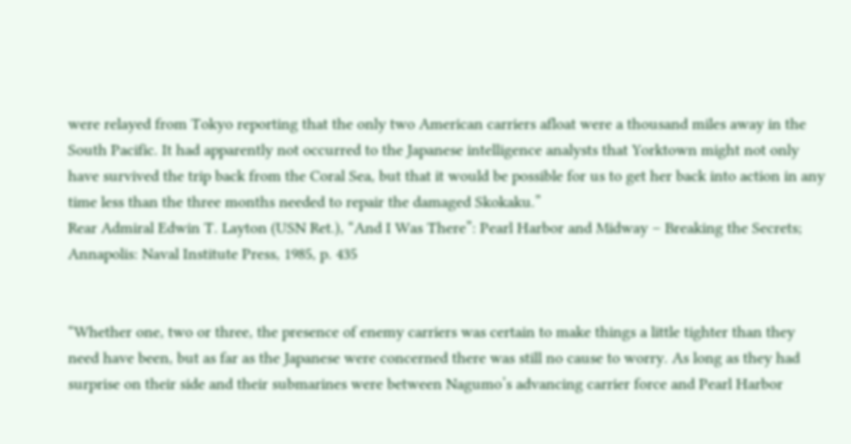were relayed from Tokyo reporting that the only two American carriers afloat were a thousand miles away in the South Pacific. It had apparently not occurred to the Japanese intelligence analysts that Yorktown might not only have survived the trip back from the Coral Sea, but that it would be possible for us to get her back into action in any time less than the three months needed to repair the damaged Skokaku.”
Rear Admiral Edwin T. Layton (USN Ret.), “And I Was There”: Pearl Harbor and Midway – Breaking the Secrets; Annapolis: Naval Institute Press, 1985, p. 435


“Whether one, two or three, the presence of enemy carriers was certain to make things a little tighter than they need have been, but as far as the Japanese were concerned there was still no cause to worry. As long as they had surprise on their side and their submarines were between Nagumo’s advancing carrier force and Pearl Harbor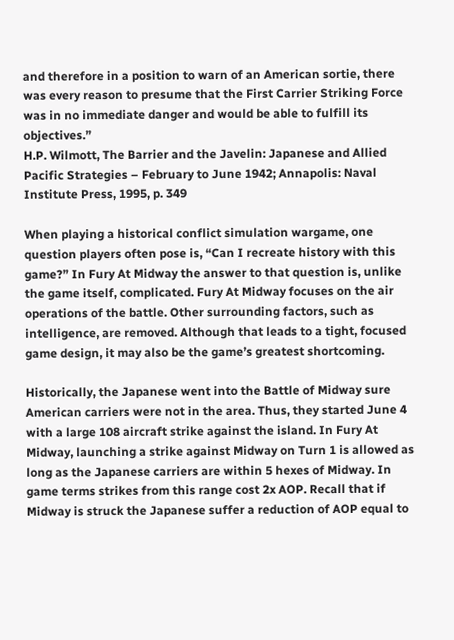and therefore in a position to warn of an American sortie, there was every reason to presume that the First Carrier Striking Force was in no immediate danger and would be able to fulfill its objectives.”
H.P. Wilmott, The Barrier and the Javelin: Japanese and Allied Pacific Strategies – February to June 1942; Annapolis: Naval Institute Press, 1995, p. 349

When playing a historical conflict simulation wargame, one question players often pose is, “Can I recreate history with this game?” In Fury At Midway the answer to that question is, unlike the game itself, complicated. Fury At Midway focuses on the air operations of the battle. Other surrounding factors, such as intelligence, are removed. Although that leads to a tight, focused game design, it may also be the game’s greatest shortcoming.

Historically, the Japanese went into the Battle of Midway sure American carriers were not in the area. Thus, they started June 4 with a large 108 aircraft strike against the island. In Fury At Midway, launching a strike against Midway on Turn 1 is allowed as long as the Japanese carriers are within 5 hexes of Midway. In game terms strikes from this range cost 2x AOP. Recall that if Midway is struck the Japanese suffer a reduction of AOP equal to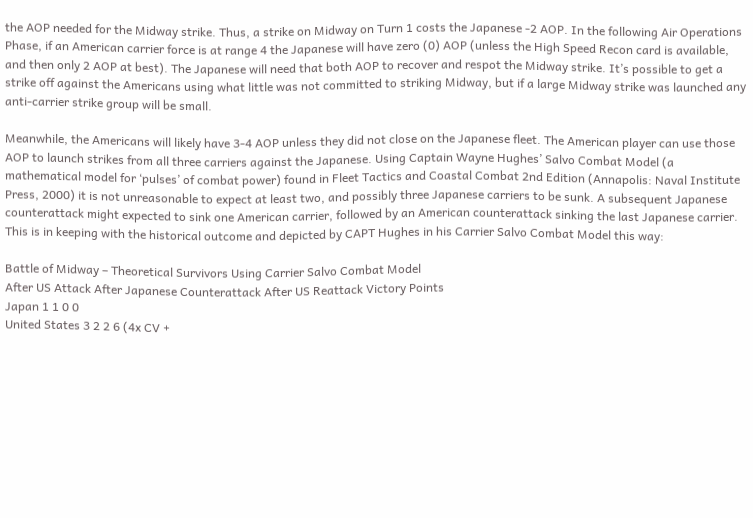the AOP needed for the Midway strike. Thus, a strike on Midway on Turn 1 costs the Japanese -2 AOP. In the following Air Operations Phase, if an American carrier force is at range 4 the Japanese will have zero (0) AOP (unless the High Speed Recon card is available, and then only 2 AOP at best). The Japanese will need that both AOP to recover and respot the Midway strike. It’s possible to get a strike off against the Americans using what little was not committed to striking Midway, but if a large Midway strike was launched any anti-carrier strike group will be small.

Meanwhile, the Americans will likely have 3-4 AOP unless they did not close on the Japanese fleet. The American player can use those AOP to launch strikes from all three carriers against the Japanese. Using Captain Wayne Hughes’ Salvo Combat Model (a mathematical model for ‘pulses’ of combat power) found in Fleet Tactics and Coastal Combat 2nd Edition (Annapolis: Naval Institute Press, 2000) it is not unreasonable to expect at least two, and possibly three Japanese carriers to be sunk. A subsequent Japanese counterattack might expected to sink one American carrier, followed by an American counterattack sinking the last Japanese carrier. This is in keeping with the historical outcome and depicted by CAPT Hughes in his Carrier Salvo Combat Model this way:

Battle of Midway – Theoretical Survivors Using Carrier Salvo Combat Model
After US Attack After Japanese Counterattack After US Reattack Victory Points
Japan 1 1 0 0
United States 3 2 2 6 (4x CV +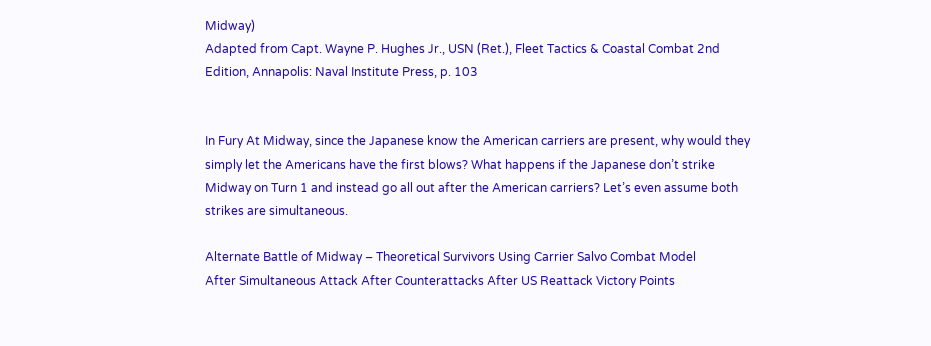Midway)
Adapted from Capt. Wayne P. Hughes Jr., USN (Ret.), Fleet Tactics & Coastal Combat 2nd Edition, Annapolis: Naval Institute Press, p. 103


In Fury At Midway, since the Japanese know the American carriers are present, why would they simply let the Americans have the first blows? What happens if the Japanese don’t strike Midway on Turn 1 and instead go all out after the American carriers? Let’s even assume both strikes are simultaneous.

Alternate Battle of Midway – Theoretical Survivors Using Carrier Salvo Combat Model
After Simultaneous Attack After Counterattacks After US Reattack Victory Points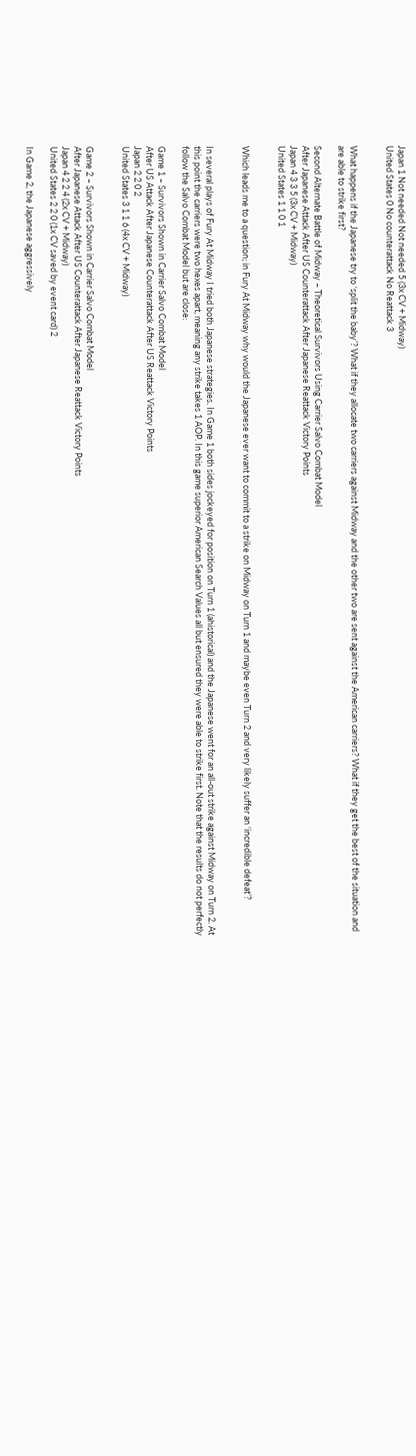Japan 1 Not needed Not needed 5 (3x CV + Midway)
United States 0 No counterattack No Reattack 3


What happens if the Japanese try to ‘split the baby’? What if they allocate two carriers against Midway and the other two are sent against the American carriers? What if they get the best of the situation and are able to strike first?

Second Alternate Battle of Midway – Theoretical Survivors Using Carrier Salvo Combat Model
After Japanese Attack After US Counterattack After Japanese Reattack Victory Points
Japan 4 3 3 5 (3x CV + Midway)
United States 1 1 0 1


Which leads me to a question; in Fury At Midway why would the Japanese ever want to commit to a strike on Midway on Turn 1 and maybe even Turn 2 and very likely suffer an ‘incredible defeat’?


In several plays of Fury At Midway I tried both Japanese strategies. In Game 1 both sides jockeyed for position on Turn 1 (ahistorical) and the Japanese went for an all-out strike against Midway on Turn 2. At this point the carriers were two hexes apart, meaning any strike takes 1 AOP. In this game superior American Search Values all but ensured they were able to strike first. Note that the results do not perfectly follow the Salvo Combat Model but are close:

Game 1 – Survivors Shown in Carrier Salvo Combat Model
After US Attack After Japanese Counterattack After US Reattack Victory Points
Japan 2 2 0 2
United States 3 1 1 6 (4x CV + Midway)


Game 2 – Survivors Shown in Carrier Salvo Combat Model
After Japanese Attack After US Counterattack After Japanese Reattack Victory Points
Japan 4 2 2 4 (2x CV + Midway)
United States 2 2 0 (1x CV saved by event card) 2

In Game 2, the Japanese aggressively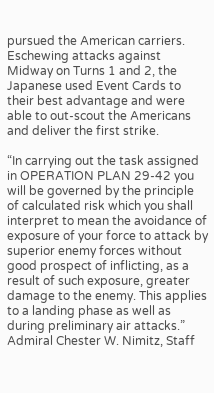pursued the American carriers. Eschewing attacks against Midway on Turns 1 and 2, the Japanese used Event Cards to their best advantage and were able to out-scout the Americans and deliver the first strike.

“In carrying out the task assigned in OPERATION PLAN 29-42 you will be governed by the principle of calculated risk which you shall interpret to mean the avoidance of exposure of your force to attack by superior enemy forces without good prospect of inflicting, as a result of such exposure, greater damage to the enemy. This applies to a landing phase as well as during preliminary air attacks.”
Admiral Chester W. Nimitz, Staff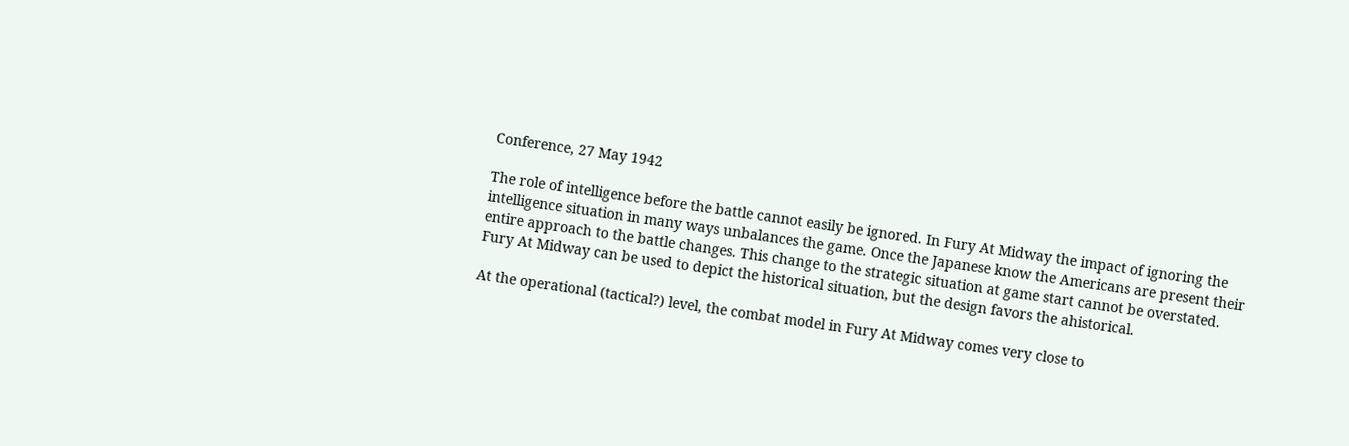Conference, 27 May 1942

The role of intelligence before the battle cannot easily be ignored. In Fury At Midway the impact of ignoring the intelligence situation in many ways unbalances the game. Once the Japanese know the Americans are present their entire approach to the battle changes. This change to the strategic situation at game start cannot be overstated. Fury At Midway can be used to depict the historical situation, but the design favors the ahistorical.

At the operational (tactical?) level, the combat model in Fury At Midway comes very close to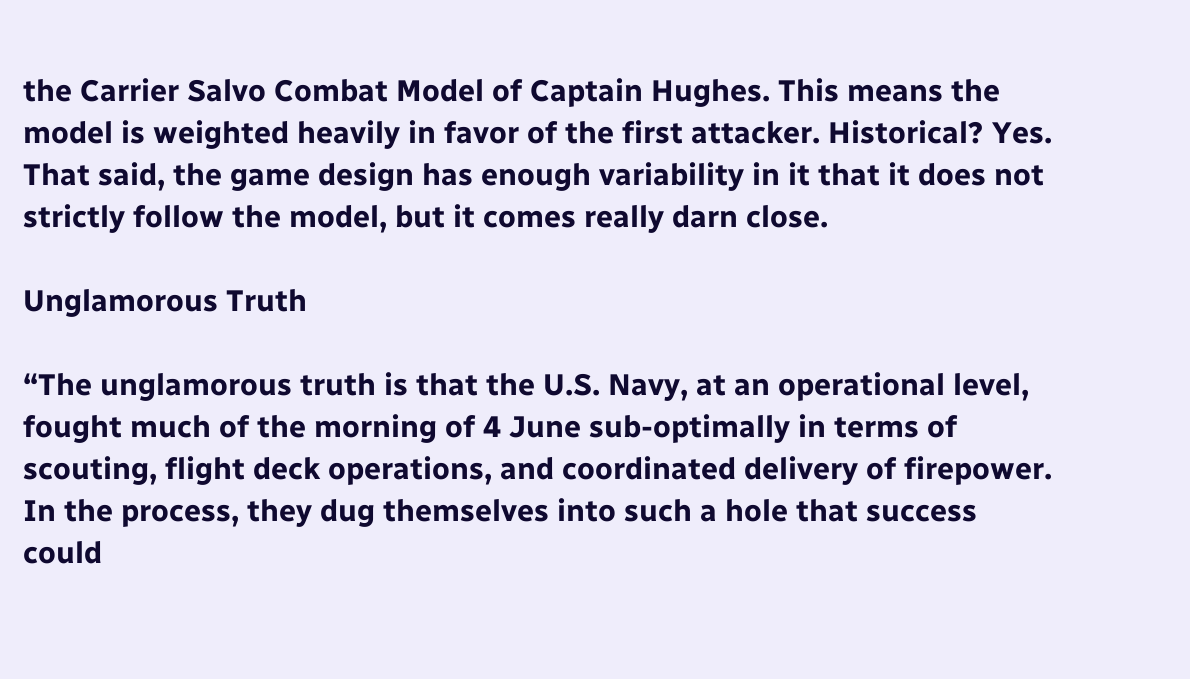the Carrier Salvo Combat Model of Captain Hughes. This means the model is weighted heavily in favor of the first attacker. Historical? Yes. That said, the game design has enough variability in it that it does not strictly follow the model, but it comes really darn close.

Unglamorous Truth

“The unglamorous truth is that the U.S. Navy, at an operational level, fought much of the morning of 4 June sub-optimally in terms of scouting, flight deck operations, and coordinated delivery of firepower. In the process, they dug themselves into such a hole that success could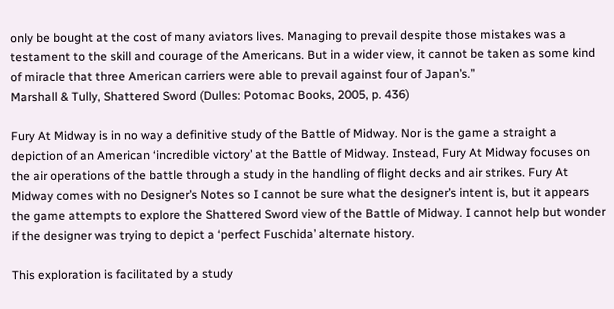only be bought at the cost of many aviators lives. Managing to prevail despite those mistakes was a testament to the skill and courage of the Americans. But in a wider view, it cannot be taken as some kind of miracle that three American carriers were able to prevail against four of Japan’s.”
Marshall & Tully, Shattered Sword (Dulles: Potomac Books, 2005, p. 436)

Fury At Midway is in no way a definitive study of the Battle of Midway. Nor is the game a straight a depiction of an American ‘incredible victory’ at the Battle of Midway. Instead, Fury At Midway focuses on the air operations of the battle through a study in the handling of flight decks and air strikes. Fury At Midway comes with no Designer’s Notes so I cannot be sure what the designer’s intent is, but it appears the game attempts to explore the Shattered Sword view of the Battle of Midway. I cannot help but wonder if the designer was trying to depict a ‘perfect Fuschida’ alternate history.

This exploration is facilitated by a study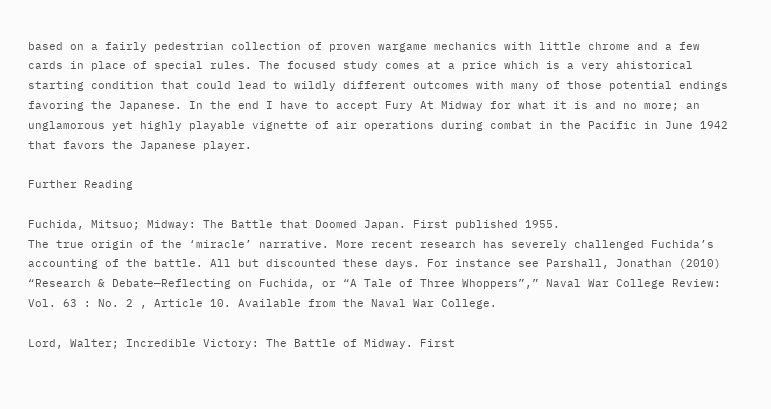based on a fairly pedestrian collection of proven wargame mechanics with little chrome and a few cards in place of special rules. The focused study comes at a price which is a very ahistorical starting condition that could lead to wildly different outcomes with many of those potential endings favoring the Japanese. In the end I have to accept Fury At Midway for what it is and no more; an unglamorous yet highly playable vignette of air operations during combat in the Pacific in June 1942 that favors the Japanese player.

Further Reading

Fuchida, Mitsuo; Midway: The Battle that Doomed Japan. First published 1955.
The true origin of the ‘miracle’ narrative. More recent research has severely challenged Fuchida’s accounting of the battle. All but discounted these days. For instance see Parshall, Jonathan (2010) “Research & Debate—Reflecting on Fuchida, or “A Tale of Three Whoppers”,” Naval War College Review: Vol. 63 : No. 2 , Article 10. Available from the Naval War College.

Lord, Walter; Incredible Victory: The Battle of Midway. First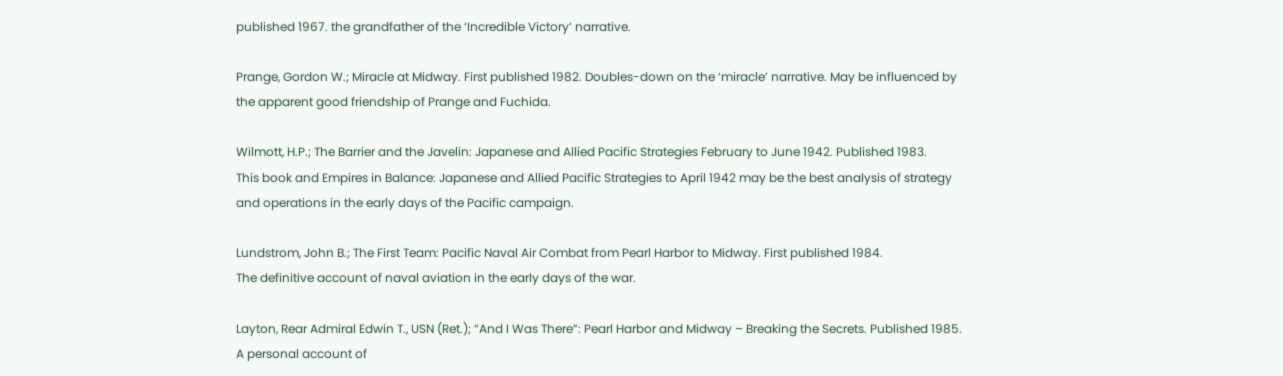published 1967. the grandfather of the ‘Incredible Victory’ narrative.

Prange, Gordon W.; Miracle at Midway. First published 1982. Doubles-down on the ‘miracle’ narrative. May be influenced by the apparent good friendship of Prange and Fuchida.

Wilmott, H.P.; The Barrier and the Javelin: Japanese and Allied Pacific Strategies February to June 1942. Published 1983.
This book and Empires in Balance: Japanese and Allied Pacific Strategies to April 1942 may be the best analysis of strategy and operations in the early days of the Pacific campaign.

Lundstrom, John B.; The First Team: Pacific Naval Air Combat from Pearl Harbor to Midway. First published 1984.
The definitive account of naval aviation in the early days of the war.

Layton, Rear Admiral Edwin T., USN (Ret.); “And I Was There”: Pearl Harbor and Midway – Breaking the Secrets. Published 1985.
A personal account of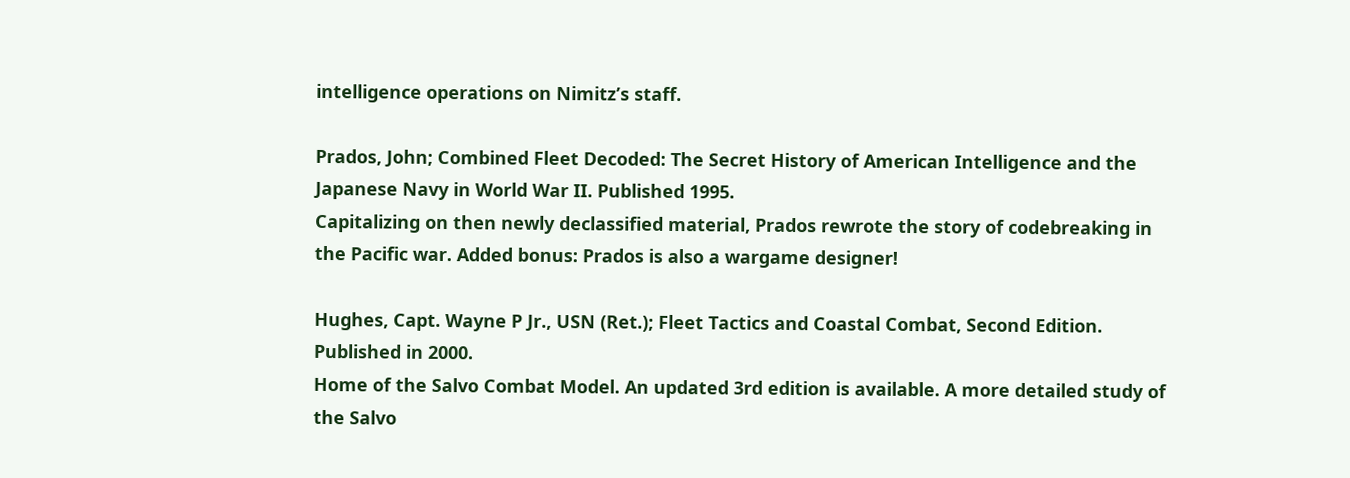intelligence operations on Nimitz’s staff.

Prados, John; Combined Fleet Decoded: The Secret History of American Intelligence and the Japanese Navy in World War II. Published 1995.
Capitalizing on then newly declassified material, Prados rewrote the story of codebreaking in the Pacific war. Added bonus: Prados is also a wargame designer!

Hughes, Capt. Wayne P Jr., USN (Ret.); Fleet Tactics and Coastal Combat, Second Edition. Published in 2000.
Home of the Salvo Combat Model. An updated 3rd edition is available. A more detailed study of the Salvo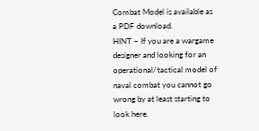Combat Model is available as a PDF download.
HINT – If you are a wargame designer and looking for an operational/tactical model of naval combat you cannot go wrong by at least starting to look here.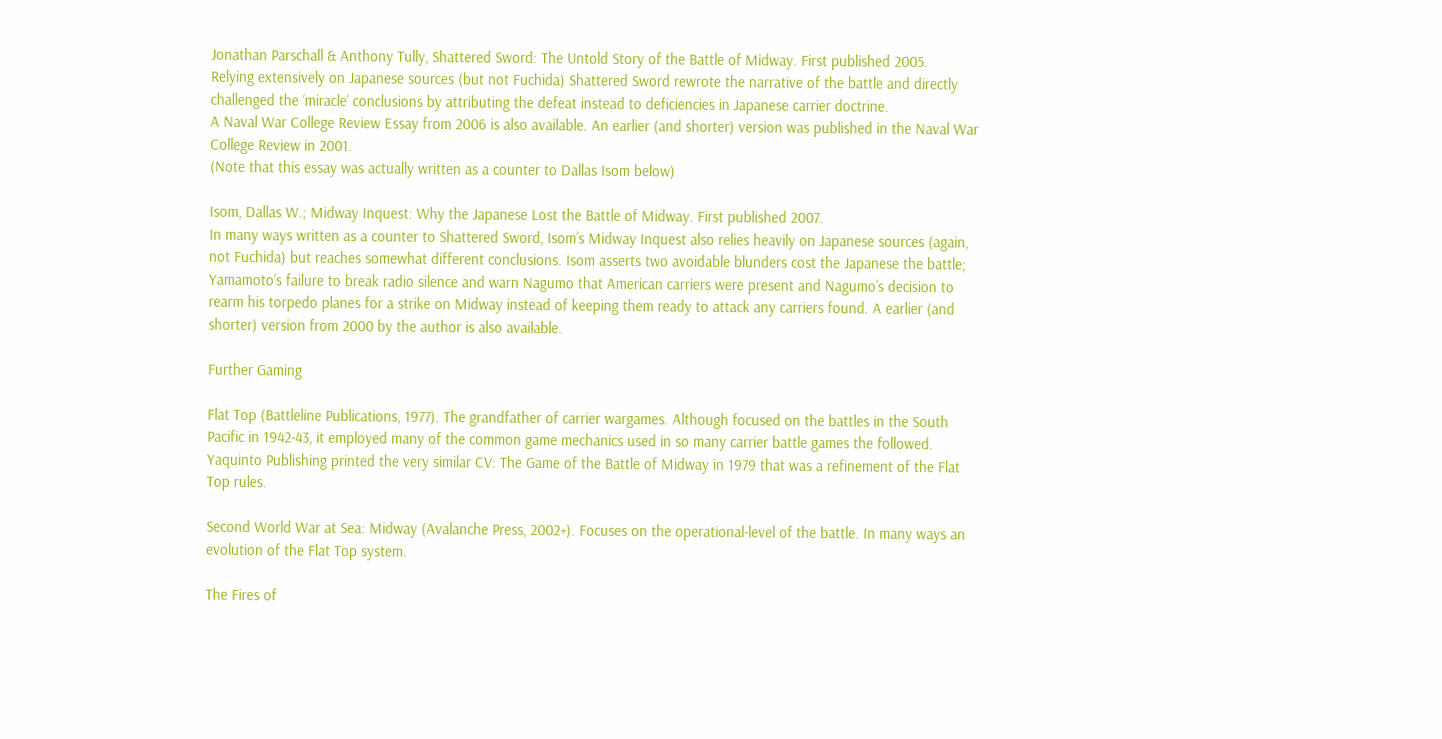Jonathan Parschall & Anthony Tully, Shattered Sword: The Untold Story of the Battle of Midway. First published 2005.
Relying extensively on Japanese sources (but not Fuchida) Shattered Sword rewrote the narrative of the battle and directly challenged the ‘miracle’ conclusions by attributing the defeat instead to deficiencies in Japanese carrier doctrine.
A Naval War College Review Essay from 2006 is also available. An earlier (and shorter) version was published in the Naval War College Review in 2001.
(Note that this essay was actually written as a counter to Dallas Isom below)

Isom, Dallas W.; Midway Inquest: Why the Japanese Lost the Battle of Midway. First published 2007.
In many ways written as a counter to Shattered Sword, Isom’s Midway Inquest also relies heavily on Japanese sources (again, not Fuchida) but reaches somewhat different conclusions. Isom asserts two avoidable blunders cost the Japanese the battle; Yamamoto’s failure to break radio silence and warn Nagumo that American carriers were present and Nagumo’s decision to rearm his torpedo planes for a strike on Midway instead of keeping them ready to attack any carriers found. A earlier (and shorter) version from 2000 by the author is also available.

Further Gaming

Flat Top (Battleline Publications, 1977). The grandfather of carrier wargames. Although focused on the battles in the South Pacific in 1942-43, it employed many of the common game mechanics used in so many carrier battle games the followed. Yaquinto Publishing printed the very similar CV: The Game of the Battle of Midway in 1979 that was a refinement of the Flat Top rules.

Second World War at Sea: Midway (Avalanche Press, 2002+). Focuses on the operational-level of the battle. In many ways an evolution of the Flat Top system.

The Fires of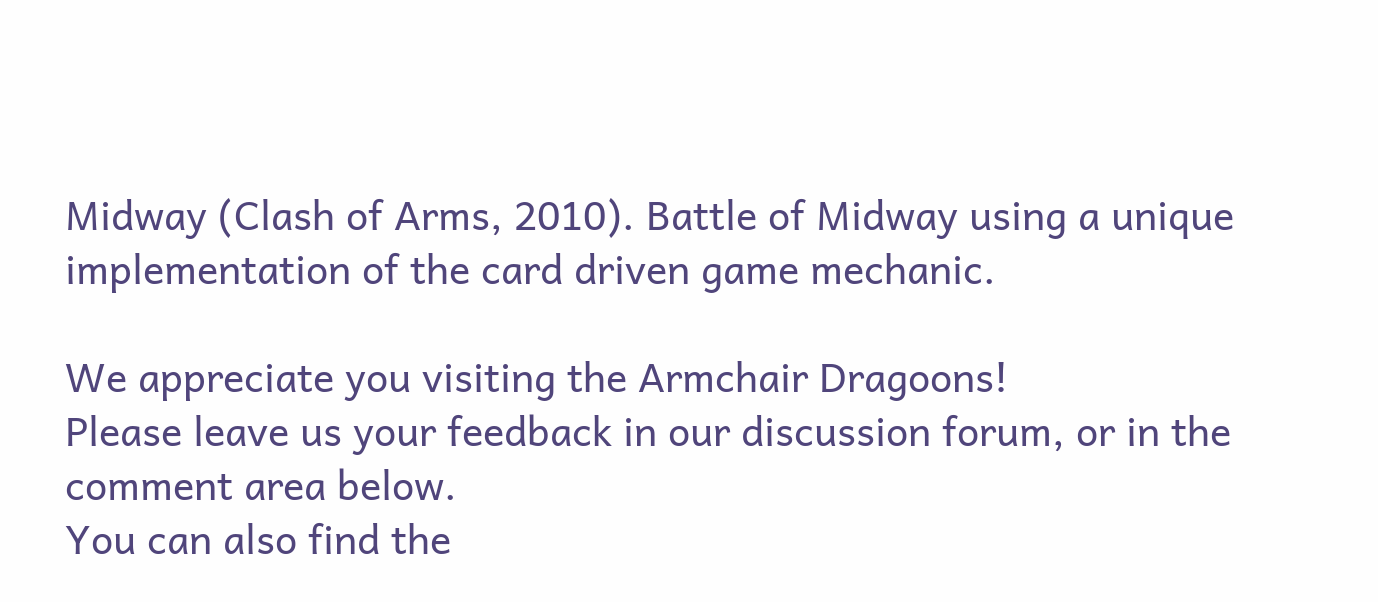Midway (Clash of Arms, 2010). Battle of Midway using a unique implementation of the card driven game mechanic.

We appreciate you visiting the Armchair Dragoons!
Please leave us your feedback in our discussion forum, or in the comment area below.
You can also find the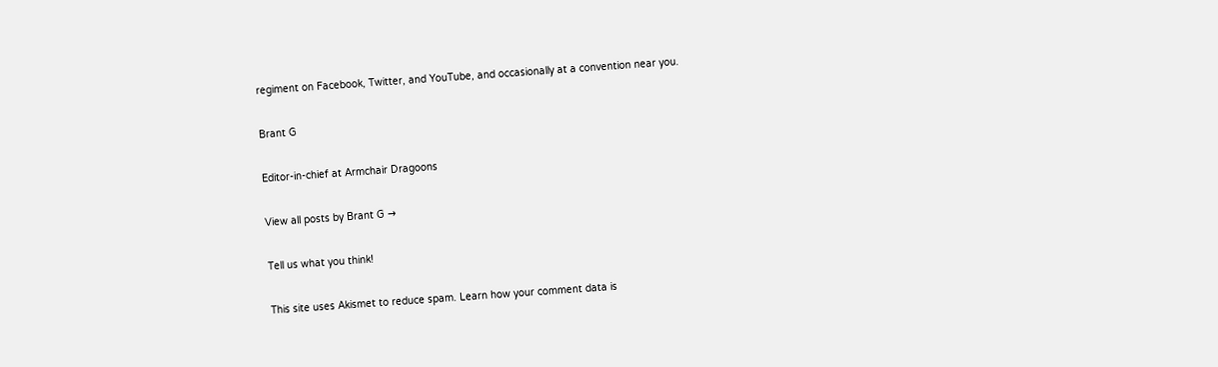regiment on Facebook, Twitter, and YouTube, and occasionally at a convention near you.

Brant G

Editor-in-chief at Armchair Dragoons

View all posts by Brant G →

Tell us what you think!

This site uses Akismet to reduce spam. Learn how your comment data is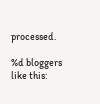processed.

%d bloggers like this: